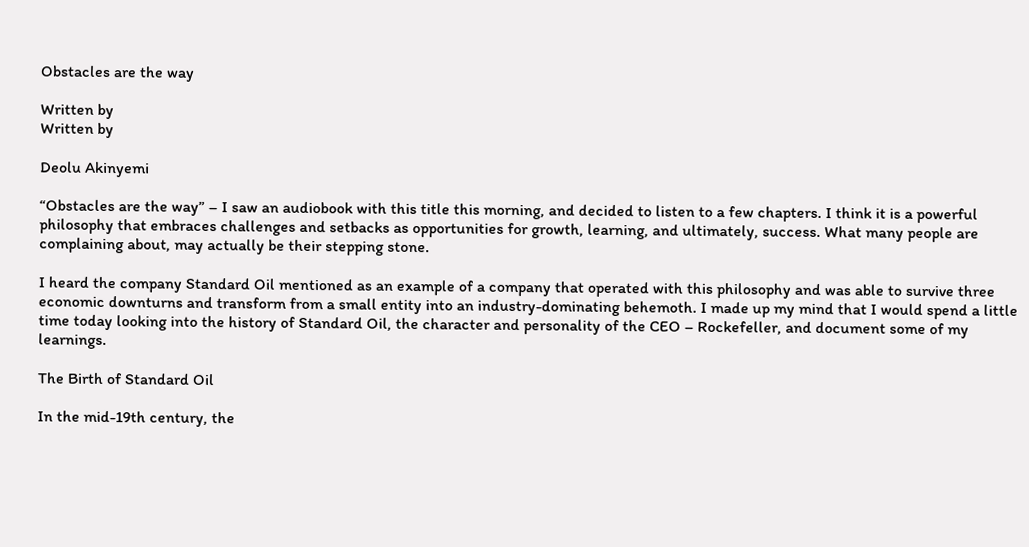Obstacles are the way

Written by
Written by

Deolu Akinyemi

“Obstacles are the way” – I saw an audiobook with this title this morning, and decided to listen to a few chapters. I think it is a powerful philosophy that embraces challenges and setbacks as opportunities for growth, learning, and ultimately, success. What many people are complaining about, may actually be their stepping stone.

I heard the company Standard Oil mentioned as an example of a company that operated with this philosophy and was able to survive three economic downturns and transform from a small entity into an industry-dominating behemoth. I made up my mind that I would spend a little time today looking into the history of Standard Oil, the character and personality of the CEO – Rockefeller, and document some of my learnings.

The Birth of Standard Oil

In the mid-19th century, the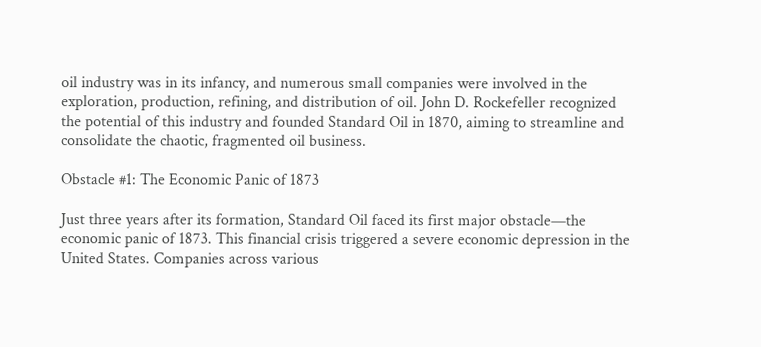oil industry was in its infancy, and numerous small companies were involved in the exploration, production, refining, and distribution of oil. John D. Rockefeller recognized the potential of this industry and founded Standard Oil in 1870, aiming to streamline and consolidate the chaotic, fragmented oil business.

Obstacle #1: The Economic Panic of 1873

Just three years after its formation, Standard Oil faced its first major obstacle—the economic panic of 1873. This financial crisis triggered a severe economic depression in the United States. Companies across various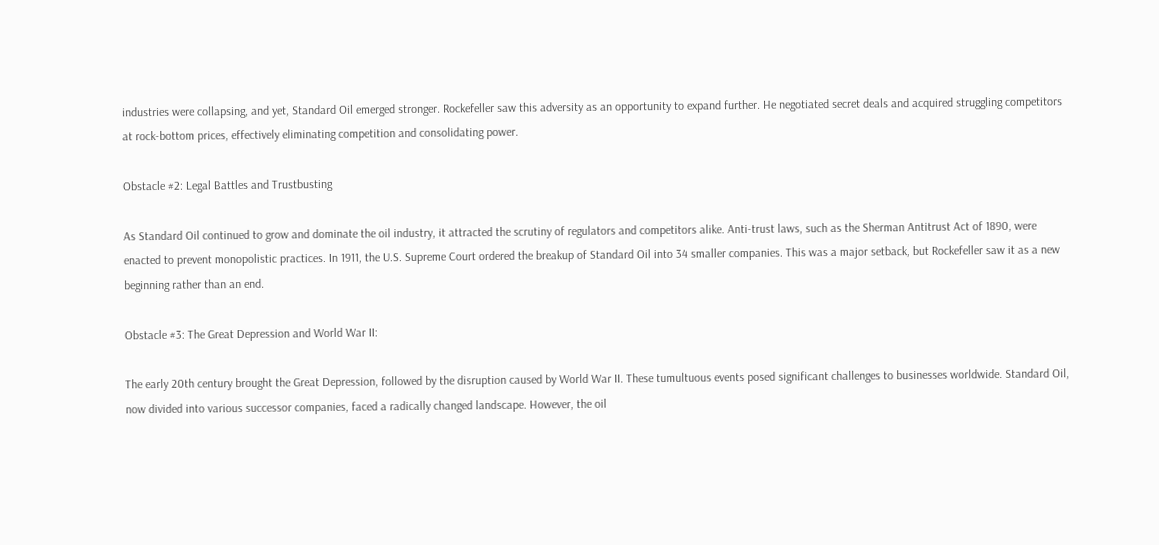industries were collapsing, and yet, Standard Oil emerged stronger. Rockefeller saw this adversity as an opportunity to expand further. He negotiated secret deals and acquired struggling competitors at rock-bottom prices, effectively eliminating competition and consolidating power.

Obstacle #2: Legal Battles and Trustbusting

As Standard Oil continued to grow and dominate the oil industry, it attracted the scrutiny of regulators and competitors alike. Anti-trust laws, such as the Sherman Antitrust Act of 1890, were enacted to prevent monopolistic practices. In 1911, the U.S. Supreme Court ordered the breakup of Standard Oil into 34 smaller companies. This was a major setback, but Rockefeller saw it as a new beginning rather than an end.

Obstacle #3: The Great Depression and World War II:

The early 20th century brought the Great Depression, followed by the disruption caused by World War II. These tumultuous events posed significant challenges to businesses worldwide. Standard Oil, now divided into various successor companies, faced a radically changed landscape. However, the oil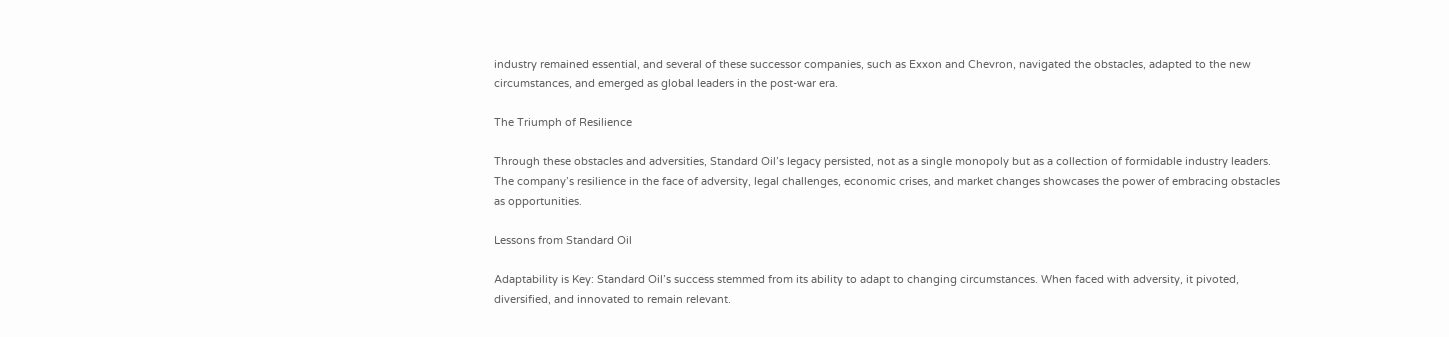industry remained essential, and several of these successor companies, such as Exxon and Chevron, navigated the obstacles, adapted to the new circumstances, and emerged as global leaders in the post-war era.

The Triumph of Resilience

Through these obstacles and adversities, Standard Oil’s legacy persisted, not as a single monopoly but as a collection of formidable industry leaders. The company’s resilience in the face of adversity, legal challenges, economic crises, and market changes showcases the power of embracing obstacles as opportunities.

Lessons from Standard Oil

Adaptability is Key: Standard Oil’s success stemmed from its ability to adapt to changing circumstances. When faced with adversity, it pivoted, diversified, and innovated to remain relevant.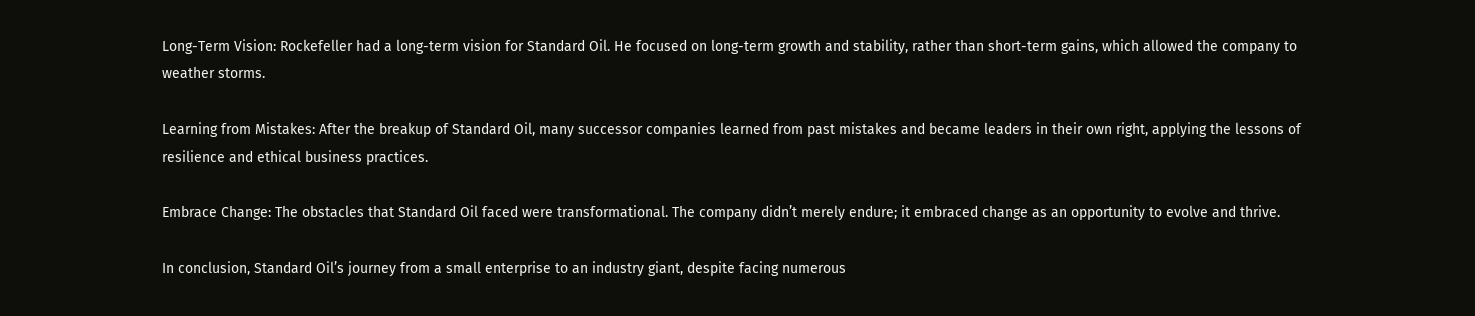Long-Term Vision: Rockefeller had a long-term vision for Standard Oil. He focused on long-term growth and stability, rather than short-term gains, which allowed the company to weather storms.

Learning from Mistakes: After the breakup of Standard Oil, many successor companies learned from past mistakes and became leaders in their own right, applying the lessons of resilience and ethical business practices.

Embrace Change: The obstacles that Standard Oil faced were transformational. The company didn’t merely endure; it embraced change as an opportunity to evolve and thrive.

In conclusion, Standard Oil’s journey from a small enterprise to an industry giant, despite facing numerous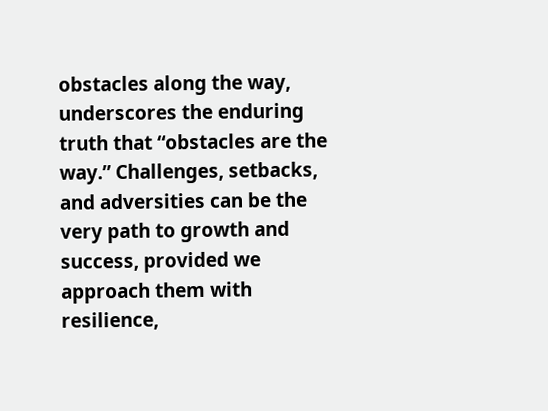obstacles along the way, underscores the enduring truth that “obstacles are the way.” Challenges, setbacks, and adversities can be the very path to growth and success, provided we approach them with resilience,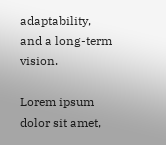adaptability, and a long-term vision.

Lorem ipsum dolor sit amet,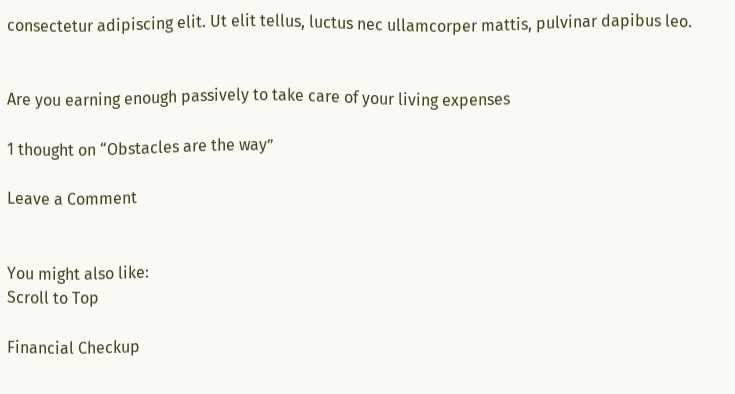consectetur adipiscing elit. Ut elit tellus, luctus nec ullamcorper mattis, pulvinar dapibus leo.


Are you earning enough passively to take care of your living expenses

1 thought on “Obstacles are the way”

Leave a Comment


You might also like:
Scroll to Top

Financial Checkup